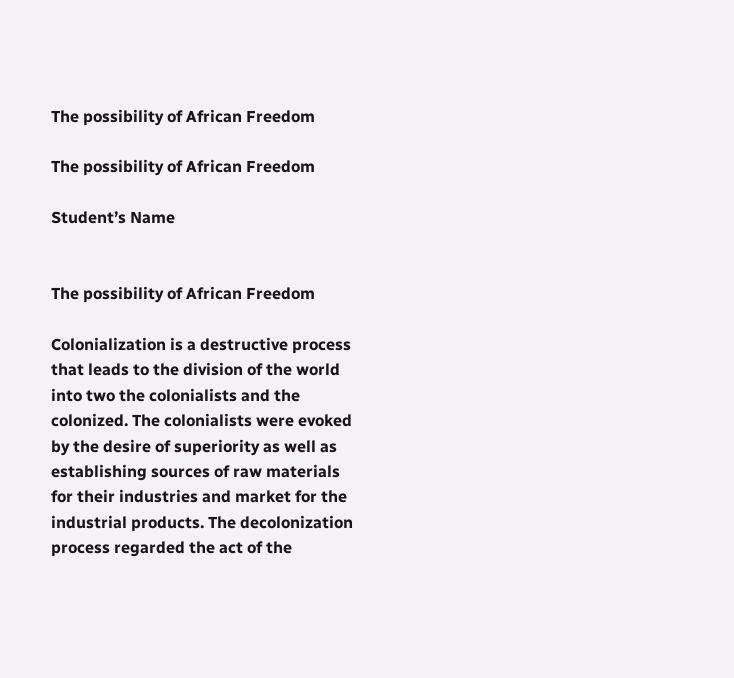The possibility of African Freedom

The possibility of African Freedom

Student’s Name


The possibility of African Freedom

Colonialization is a destructive process that leads to the division of the world into two the colonialists and the colonized. The colonialists were evoked by the desire of superiority as well as establishing sources of raw materials for their industries and market for the industrial products. The decolonization process regarded the act of the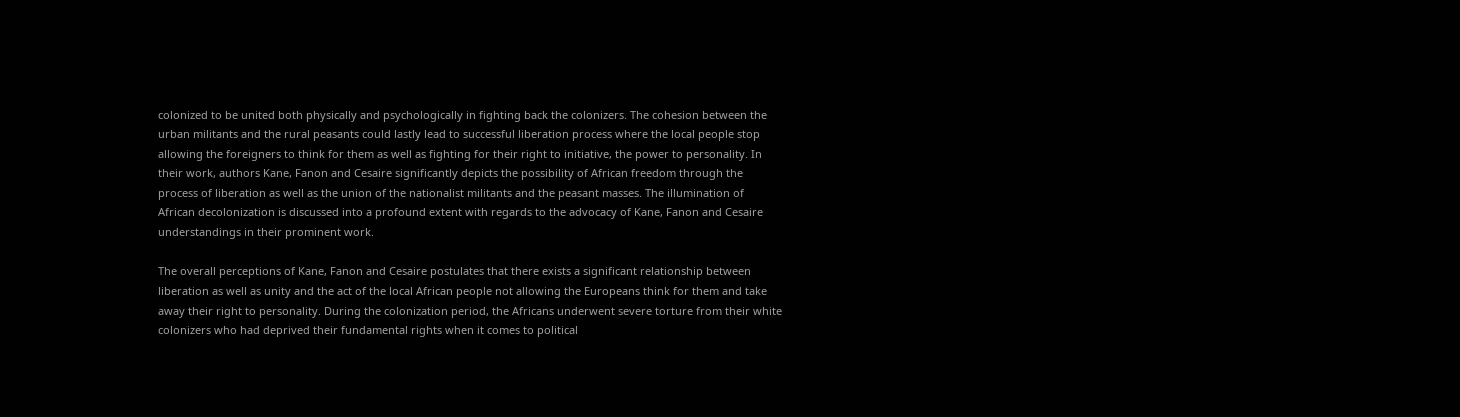colonized to be united both physically and psychologically in fighting back the colonizers. The cohesion between the urban militants and the rural peasants could lastly lead to successful liberation process where the local people stop allowing the foreigners to think for them as well as fighting for their right to initiative, the power to personality. In their work, authors Kane, Fanon and Cesaire significantly depicts the possibility of African freedom through the process of liberation as well as the union of the nationalist militants and the peasant masses. The illumination of African decolonization is discussed into a profound extent with regards to the advocacy of Kane, Fanon and Cesaire understandings in their prominent work.

The overall perceptions of Kane, Fanon and Cesaire postulates that there exists a significant relationship between liberation as well as unity and the act of the local African people not allowing the Europeans think for them and take away their right to personality. During the colonization period, the Africans underwent severe torture from their white colonizers who had deprived their fundamental rights when it comes to political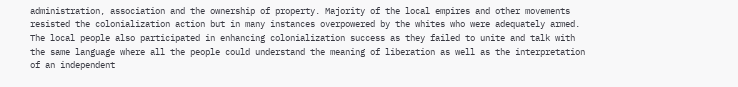administration, association and the ownership of property. Majority of the local empires and other movements resisted the colonialization action but in many instances overpowered by the whites who were adequately armed. The local people also participated in enhancing colonialization success as they failed to unite and talk with the same language where all the people could understand the meaning of liberation as well as the interpretation of an independent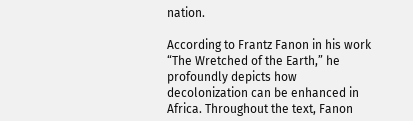nation.

According to Frantz Fanon in his work “The Wretched of the Earth,” he profoundly depicts how decolonization can be enhanced in Africa. Throughout the text, Fanon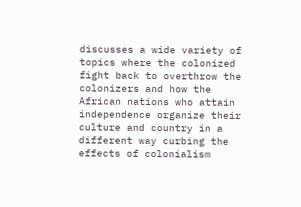discusses a wide variety of topics where the colonized fight back to overthrow the colonizers and how the African nations who attain independence organize their culture and country in a different way curbing the effects of colonialism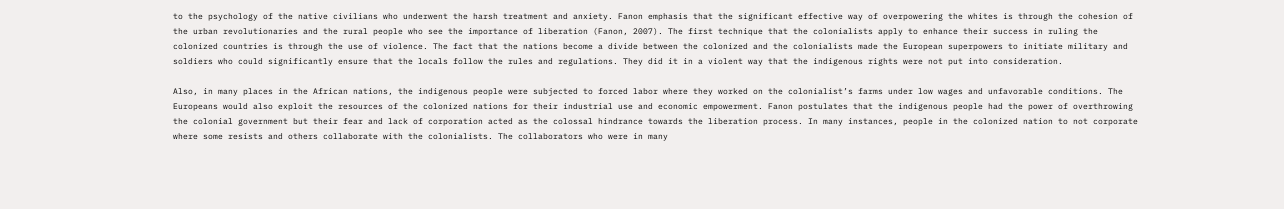to the psychology of the native civilians who underwent the harsh treatment and anxiety. Fanon emphasis that the significant effective way of overpowering the whites is through the cohesion of the urban revolutionaries and the rural people who see the importance of liberation (Fanon, 2007). The first technique that the colonialists apply to enhance their success in ruling the colonized countries is through the use of violence. The fact that the nations become a divide between the colonized and the colonialists made the European superpowers to initiate military and soldiers who could significantly ensure that the locals follow the rules and regulations. They did it in a violent way that the indigenous rights were not put into consideration.

Also, in many places in the African nations, the indigenous people were subjected to forced labor where they worked on the colonialist’s farms under low wages and unfavorable conditions. The Europeans would also exploit the resources of the colonized nations for their industrial use and economic empowerment. Fanon postulates that the indigenous people had the power of overthrowing the colonial government but their fear and lack of corporation acted as the colossal hindrance towards the liberation process. In many instances, people in the colonized nation to not corporate where some resists and others collaborate with the colonialists. The collaborators who were in many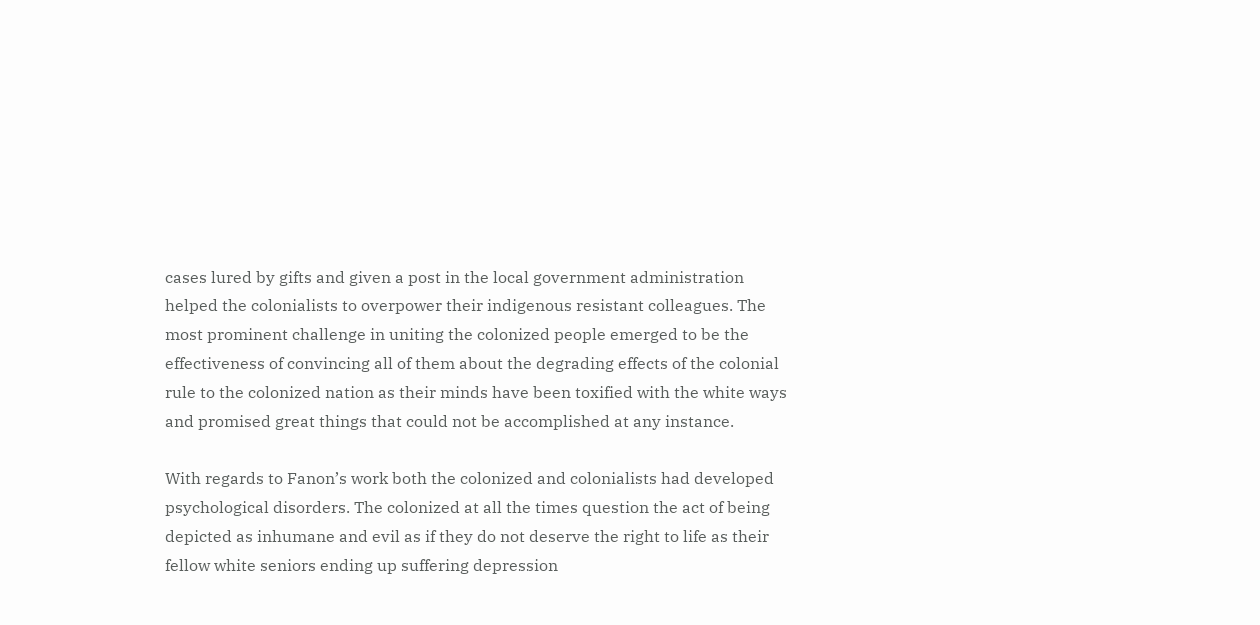cases lured by gifts and given a post in the local government administration helped the colonialists to overpower their indigenous resistant colleagues. The most prominent challenge in uniting the colonized people emerged to be the effectiveness of convincing all of them about the degrading effects of the colonial rule to the colonized nation as their minds have been toxified with the white ways and promised great things that could not be accomplished at any instance.

With regards to Fanon’s work both the colonized and colonialists had developed psychological disorders. The colonized at all the times question the act of being depicted as inhumane and evil as if they do not deserve the right to life as their fellow white seniors ending up suffering depression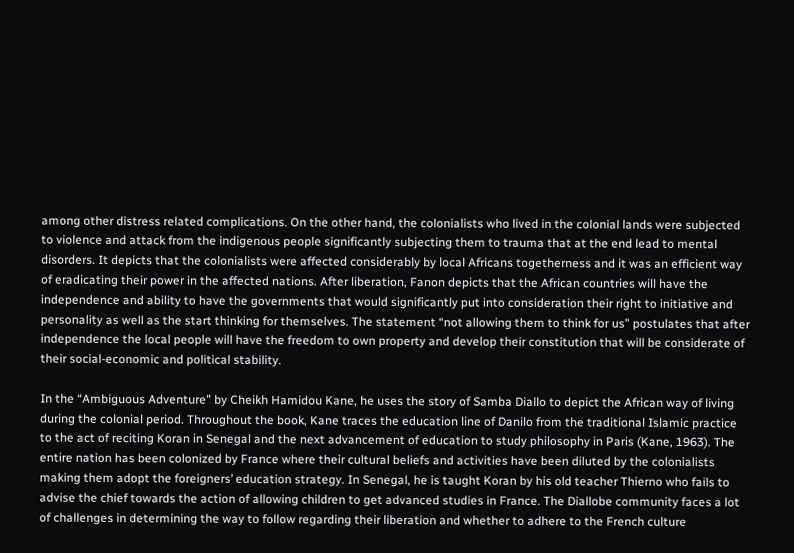among other distress related complications. On the other hand, the colonialists who lived in the colonial lands were subjected to violence and attack from the indigenous people significantly subjecting them to trauma that at the end lead to mental disorders. It depicts that the colonialists were affected considerably by local Africans togetherness and it was an efficient way of eradicating their power in the affected nations. After liberation, Fanon depicts that the African countries will have the independence and ability to have the governments that would significantly put into consideration their right to initiative and personality as well as the start thinking for themselves. The statement “not allowing them to think for us” postulates that after independence the local people will have the freedom to own property and develop their constitution that will be considerate of their social-economic and political stability.

In the “Ambiguous Adventure” by Cheikh Hamidou Kane, he uses the story of Samba Diallo to depict the African way of living during the colonial period. Throughout the book, Kane traces the education line of Danilo from the traditional Islamic practice to the act of reciting Koran in Senegal and the next advancement of education to study philosophy in Paris (Kane, 1963). The entire nation has been colonized by France where their cultural beliefs and activities have been diluted by the colonialists making them adopt the foreigners’ education strategy. In Senegal, he is taught Koran by his old teacher Thierno who fails to advise the chief towards the action of allowing children to get advanced studies in France. The Diallobe community faces a lot of challenges in determining the way to follow regarding their liberation and whether to adhere to the French culture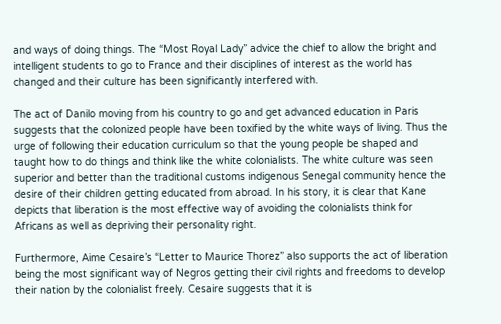and ways of doing things. The “Most Royal Lady” advice the chief to allow the bright and intelligent students to go to France and their disciplines of interest as the world has changed and their culture has been significantly interfered with.

The act of Danilo moving from his country to go and get advanced education in Paris suggests that the colonized people have been toxified by the white ways of living. Thus the urge of following their education curriculum so that the young people be shaped and taught how to do things and think like the white colonialists. The white culture was seen superior and better than the traditional customs indigenous Senegal community hence the desire of their children getting educated from abroad. In his story, it is clear that Kane depicts that liberation is the most effective way of avoiding the colonialists think for Africans as well as depriving their personality right.

Furthermore, Aime Cesaire’s “Letter to Maurice Thorez” also supports the act of liberation being the most significant way of Negros getting their civil rights and freedoms to develop their nation by the colonialist freely. Cesaire suggests that it is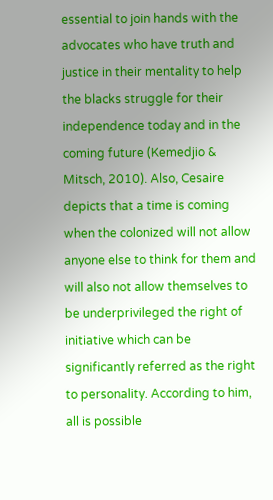essential to join hands with the advocates who have truth and justice in their mentality to help the blacks struggle for their independence today and in the coming future (Kemedjio & Mitsch, 2010). Also, Cesaire depicts that a time is coming when the colonized will not allow anyone else to think for them and will also not allow themselves to be underprivileged the right of initiative which can be significantly referred as the right to personality. According to him, all is possible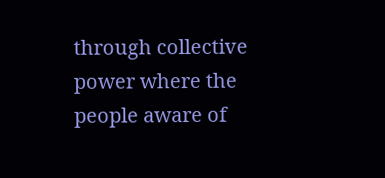through collective power where the people aware of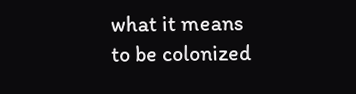what it means to be colonized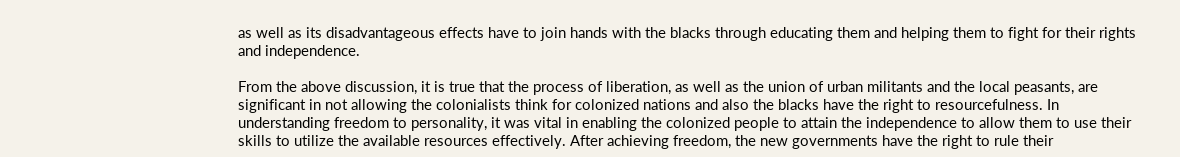as well as its disadvantageous effects have to join hands with the blacks through educating them and helping them to fight for their rights and independence.

From the above discussion, it is true that the process of liberation, as well as the union of urban militants and the local peasants, are significant in not allowing the colonialists think for colonized nations and also the blacks have the right to resourcefulness. In understanding freedom to personality, it was vital in enabling the colonized people to attain the independence to allow them to use their skills to utilize the available resources effectively. After achieving freedom, the new governments have the right to rule their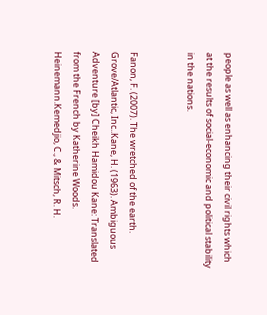people as well as enhancing their civil rights which at the results of social-economic and political stability in the nations.


Fanon, F. (2007). The wretched of the earth. Grove/Atlantic, Inc..Kane, H. (1963). Ambiguous Adventure [by] Cheikh Hamidou Kane: Translated from the French by Katherine Woods. Heinemann.Kemedjio, C., & Mitsch, R. H.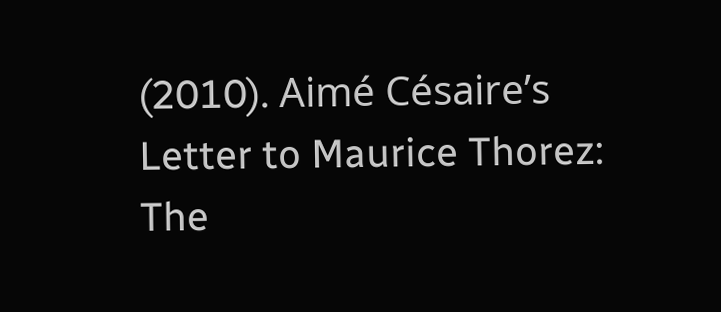(2010). Aimé Césaire’s Letter to Maurice Thorez: The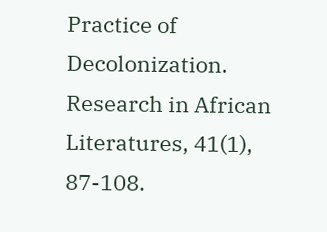Practice of Decolonization. Research in African Literatures, 41(1), 87-108.